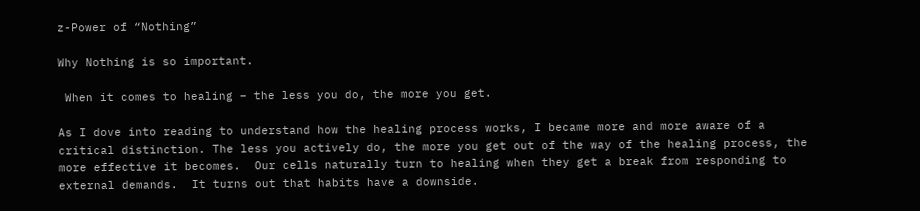z-Power of “Nothing”

Why Nothing is so important.

 When it comes to healing – the less you do, the more you get.

As I dove into reading to understand how the healing process works, I became more and more aware of a critical distinction. The less you actively do, the more you get out of the way of the healing process, the more effective it becomes.  Our cells naturally turn to healing when they get a break from responding to external demands.  It turns out that habits have a downside.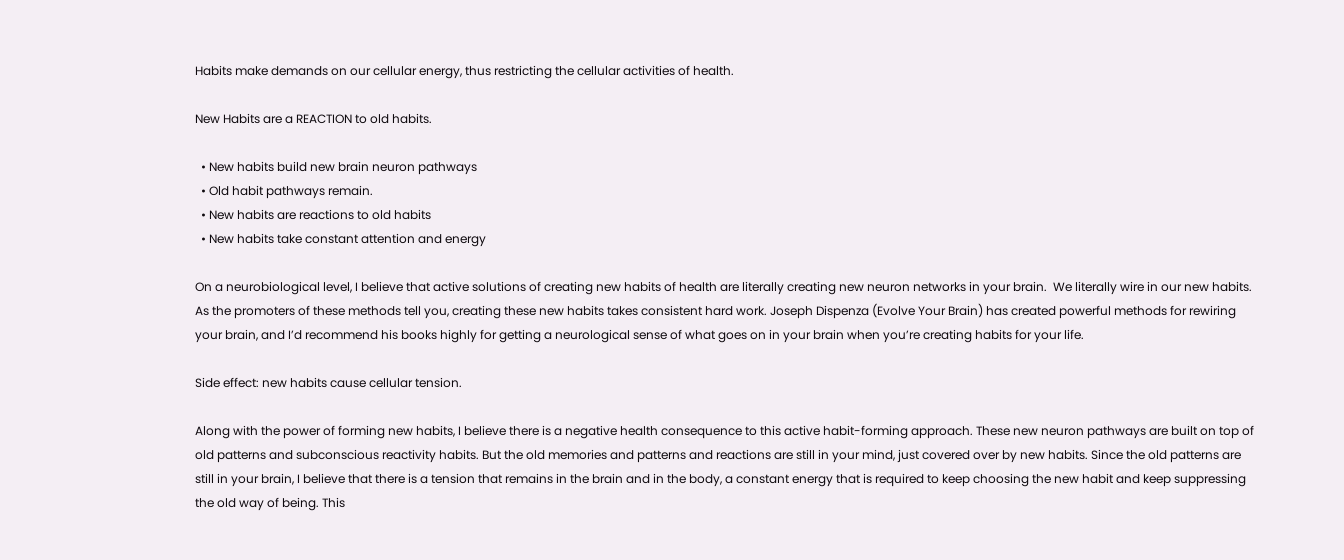Habits make demands on our cellular energy, thus restricting the cellular activities of health.

New Habits are a REACTION to old habits.

  • New habits build new brain neuron pathways
  • Old habit pathways remain.
  • New habits are reactions to old habits
  • New habits take constant attention and energy

On a neurobiological level, I believe that active solutions of creating new habits of health are literally creating new neuron networks in your brain.  We literally wire in our new habits. As the promoters of these methods tell you, creating these new habits takes consistent hard work. Joseph Dispenza (Evolve Your Brain) has created powerful methods for rewiring your brain, and I’d recommend his books highly for getting a neurological sense of what goes on in your brain when you’re creating habits for your life.

Side effect: new habits cause cellular tension.

Along with the power of forming new habits, I believe there is a negative health consequence to this active habit-forming approach. These new neuron pathways are built on top of old patterns and subconscious reactivity habits. But the old memories and patterns and reactions are still in your mind, just covered over by new habits. Since the old patterns are still in your brain, I believe that there is a tension that remains in the brain and in the body, a constant energy that is required to keep choosing the new habit and keep suppressing the old way of being. This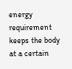energy requirement keeps the body at a certain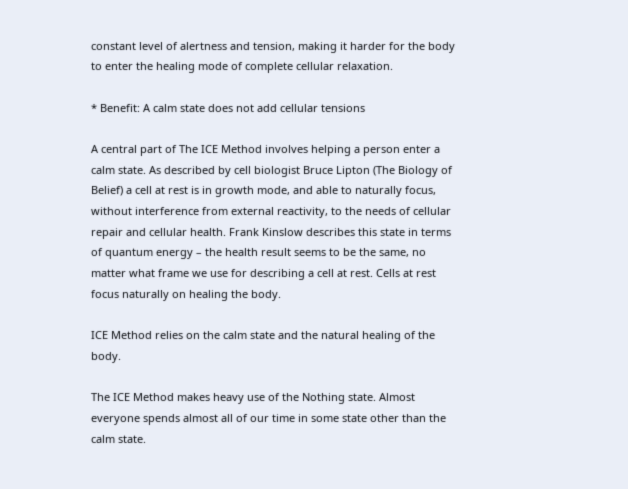constant level of alertness and tension, making it harder for the body to enter the healing mode of complete cellular relaxation.

* Benefit: A calm state does not add cellular tensions

A central part of The ICE Method involves helping a person enter a calm state. As described by cell biologist Bruce Lipton (The Biology of Belief) a cell at rest is in growth mode, and able to naturally focus, without interference from external reactivity, to the needs of cellular repair and cellular health. Frank Kinslow describes this state in terms of quantum energy – the health result seems to be the same, no matter what frame we use for describing a cell at rest. Cells at rest focus naturally on healing the body.

ICE Method relies on the calm state and the natural healing of the body.

The ICE Method makes heavy use of the Nothing state. Almost everyone spends almost all of our time in some state other than the calm state.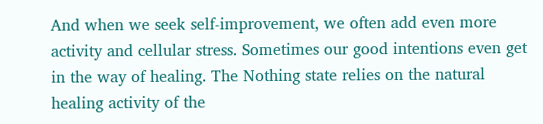And when we seek self-improvement, we often add even more activity and cellular stress. Sometimes our good intentions even get in the way of healing. The Nothing state relies on the natural healing activity of the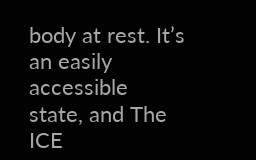body at rest. It’s an easily accessible state, and The ICE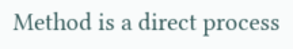Method is a direct process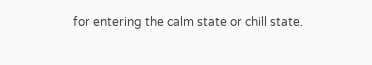for entering the calm state or chill state.